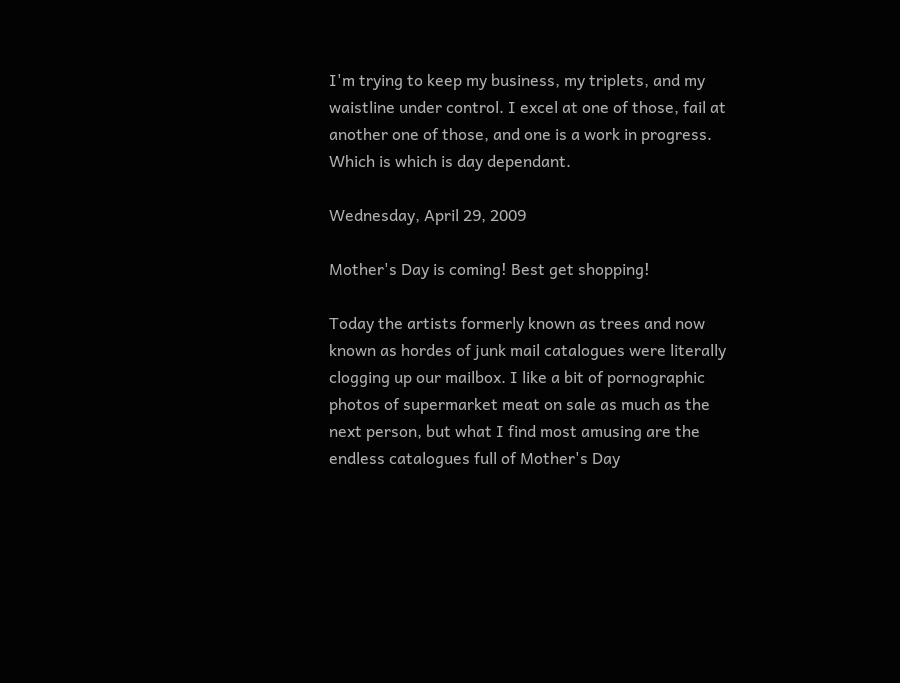I'm trying to keep my business, my triplets, and my waistline under control. I excel at one of those, fail at another one of those, and one is a work in progress. Which is which is day dependant.

Wednesday, April 29, 2009

Mother's Day is coming! Best get shopping!

Today the artists formerly known as trees and now known as hordes of junk mail catalogues were literally clogging up our mailbox. I like a bit of pornographic photos of supermarket meat on sale as much as the next person, but what I find most amusing are the endless catalogues full of Mother's Day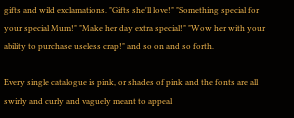gifts and wild exclamations. "Gifts she'll love!" "Something special for your special Mum!" "Make her day extra special!" "Wow her with your ability to purchase useless crap!" and so on and so forth.

Every single catalogue is pink, or shades of pink and the fonts are all swirly and curly and vaguely meant to appeal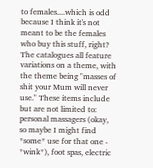to females....which is odd because I think it's not meant to be the females who buy this stuff, right? The catalogues all feature variations on a theme, with the theme being "masses of shit your Mum will never use." These items include but are not limited to: personal massagers (okay, so maybe I might find *some* use for that one - *wink*), foot spas, electric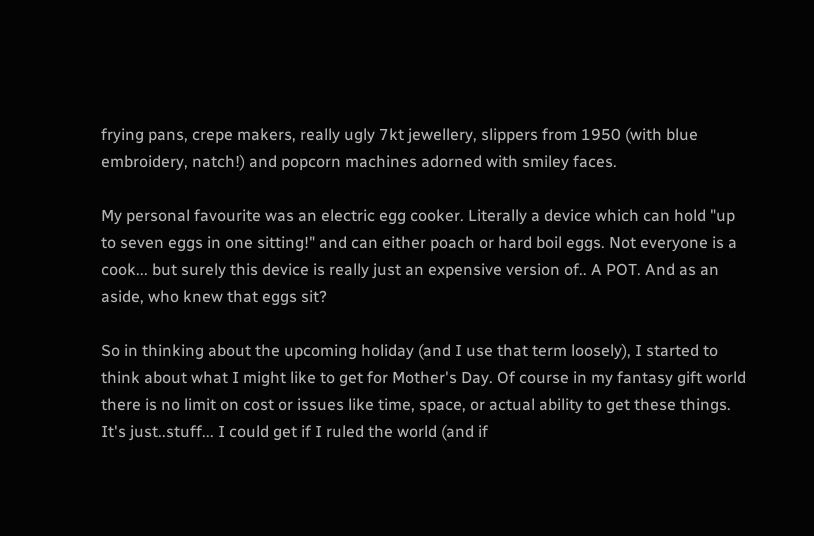frying pans, crepe makers, really ugly 7kt jewellery, slippers from 1950 (with blue embroidery, natch!) and popcorn machines adorned with smiley faces.

My personal favourite was an electric egg cooker. Literally a device which can hold "up to seven eggs in one sitting!" and can either poach or hard boil eggs. Not everyone is a cook... but surely this device is really just an expensive version of.. A POT. And as an aside, who knew that eggs sit?

So in thinking about the upcoming holiday (and I use that term loosely), I started to think about what I might like to get for Mother's Day. Of course in my fantasy gift world there is no limit on cost or issues like time, space, or actual ability to get these things. It's just..stuff... I could get if I ruled the world (and if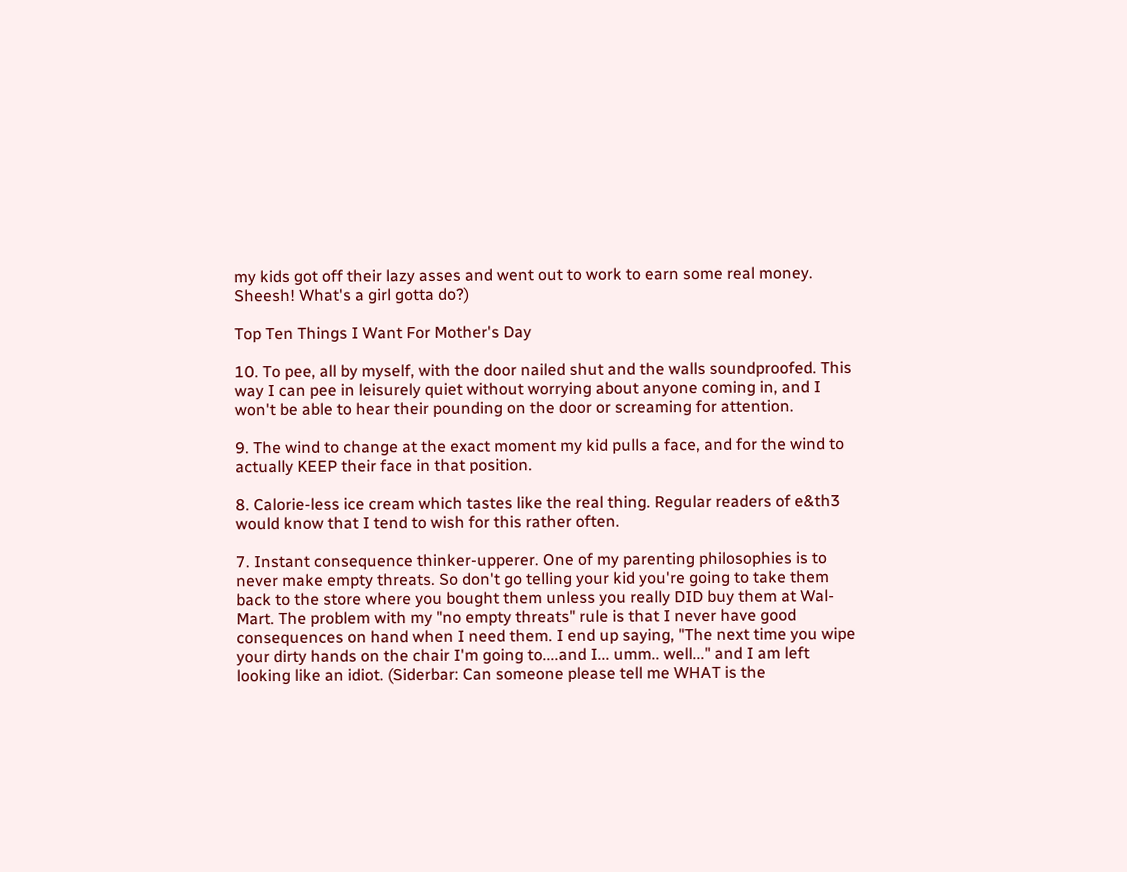my kids got off their lazy asses and went out to work to earn some real money. Sheesh! What's a girl gotta do?)

Top Ten Things I Want For Mother's Day

10. To pee, all by myself, with the door nailed shut and the walls soundproofed. This way I can pee in leisurely quiet without worrying about anyone coming in, and I won't be able to hear their pounding on the door or screaming for attention.

9. The wind to change at the exact moment my kid pulls a face, and for the wind to actually KEEP their face in that position.

8. Calorie-less ice cream which tastes like the real thing. Regular readers of e&th3 would know that I tend to wish for this rather often.

7. Instant consequence thinker-upperer. One of my parenting philosophies is to never make empty threats. So don't go telling your kid you're going to take them back to the store where you bought them unless you really DID buy them at Wal-Mart. The problem with my "no empty threats" rule is that I never have good consequences on hand when I need them. I end up saying, "The next time you wipe your dirty hands on the chair I'm going to....and I... umm.. well..." and I am left looking like an idiot. (Siderbar: Can someone please tell me WHAT is the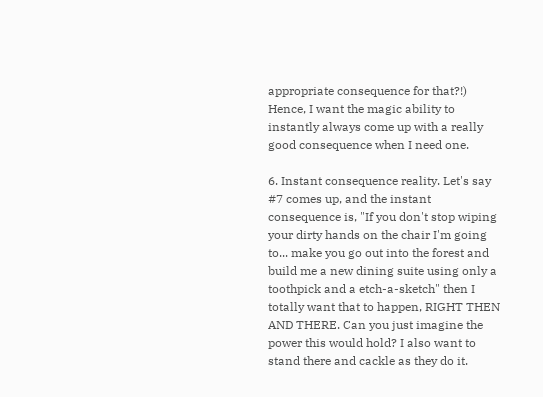appropriate consequence for that?!) Hence, I want the magic ability to instantly always come up with a really good consequence when I need one.

6. Instant consequence reality. Let's say #7 comes up, and the instant consequence is, "If you don't stop wiping your dirty hands on the chair I'm going to... make you go out into the forest and build me a new dining suite using only a toothpick and a etch-a-sketch" then I totally want that to happen, RIGHT THEN AND THERE. Can you just imagine the power this would hold? I also want to stand there and cackle as they do it.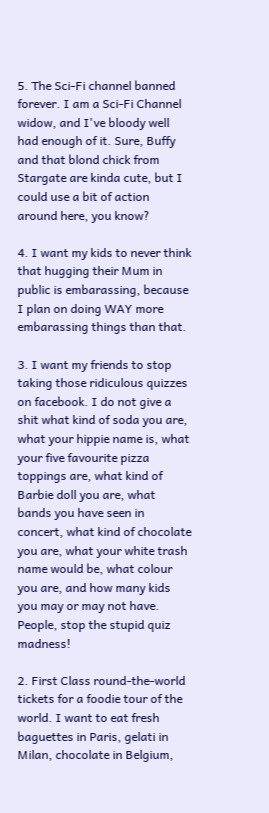5. The Sci-Fi channel banned forever. I am a Sci-Fi Channel widow, and I've bloody well had enough of it. Sure, Buffy and that blond chick from Stargate are kinda cute, but I could use a bit of action around here, you know?

4. I want my kids to never think that hugging their Mum in public is embarassing, because I plan on doing WAY more embarassing things than that.

3. I want my friends to stop taking those ridiculous quizzes on facebook. I do not give a shit what kind of soda you are, what your hippie name is, what your five favourite pizza toppings are, what kind of Barbie doll you are, what bands you have seen in concert, what kind of chocolate you are, what your white trash name would be, what colour you are, and how many kids you may or may not have. People, stop the stupid quiz madness!

2. First Class round-the-world tickets for a foodie tour of the world. I want to eat fresh baguettes in Paris, gelati in Milan, chocolate in Belgium,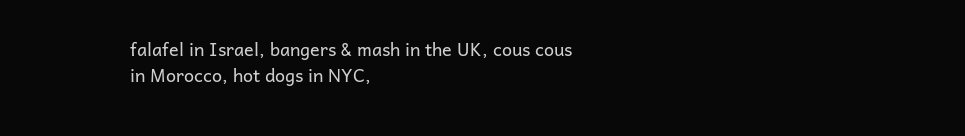falafel in Israel, bangers & mash in the UK, cous cous in Morocco, hot dogs in NYC,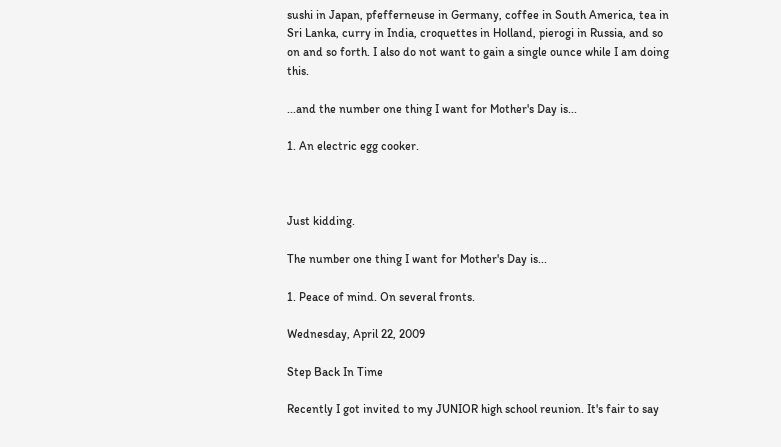sushi in Japan, pfefferneuse in Germany, coffee in South America, tea in Sri Lanka, curry in India, croquettes in Holland, pierogi in Russia, and so on and so forth. I also do not want to gain a single ounce while I am doing this.

...and the number one thing I want for Mother's Day is...

1. An electric egg cooker.



Just kidding.

The number one thing I want for Mother's Day is...

1. Peace of mind. On several fronts.

Wednesday, April 22, 2009

Step Back In Time

Recently I got invited to my JUNIOR high school reunion. It's fair to say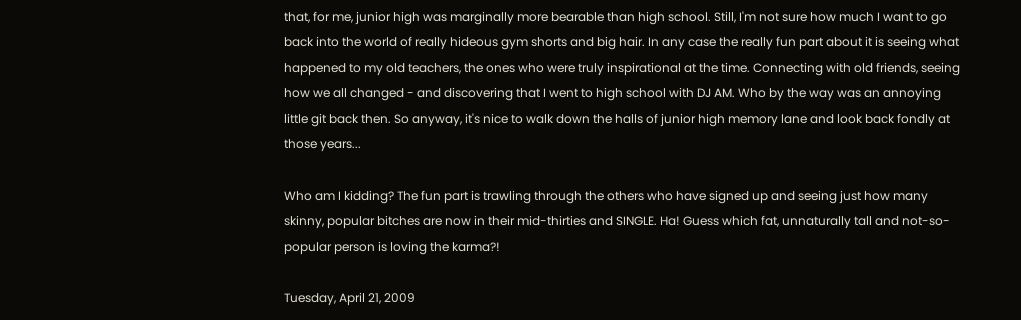that, for me, junior high was marginally more bearable than high school. Still, I'm not sure how much I want to go back into the world of really hideous gym shorts and big hair. In any case the really fun part about it is seeing what happened to my old teachers, the ones who were truly inspirational at the time. Connecting with old friends, seeing how we all changed - and discovering that I went to high school with DJ AM. Who by the way was an annoying little git back then. So anyway, it's nice to walk down the halls of junior high memory lane and look back fondly at those years...

Who am I kidding? The fun part is trawling through the others who have signed up and seeing just how many skinny, popular bitches are now in their mid-thirties and SINGLE. Ha! Guess which fat, unnaturally tall and not-so-popular person is loving the karma?!

Tuesday, April 21, 2009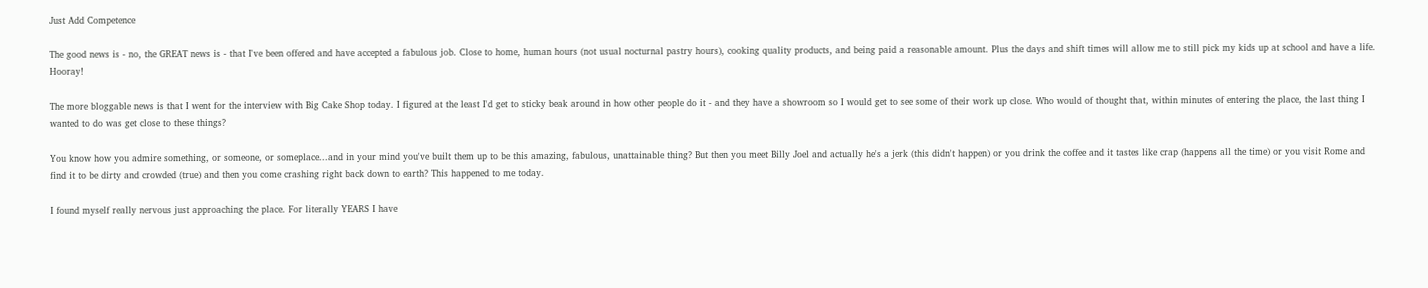Just Add Competence

The good news is - no, the GREAT news is - that I've been offered and have accepted a fabulous job. Close to home, human hours (not usual nocturnal pastry hours), cooking quality products, and being paid a reasonable amount. Plus the days and shift times will allow me to still pick my kids up at school and have a life. Hooray!

The more bloggable news is that I went for the interview with Big Cake Shop today. I figured at the least I'd get to sticky beak around in how other people do it - and they have a showroom so I would get to see some of their work up close. Who would of thought that, within minutes of entering the place, the last thing I wanted to do was get close to these things?

You know how you admire something, or someone, or someplace...and in your mind you've built them up to be this amazing, fabulous, unattainable thing? But then you meet Billy Joel and actually he's a jerk (this didn't happen) or you drink the coffee and it tastes like crap (happens all the time) or you visit Rome and find it to be dirty and crowded (true) and then you come crashing right back down to earth? This happened to me today.

I found myself really nervous just approaching the place. For literally YEARS I have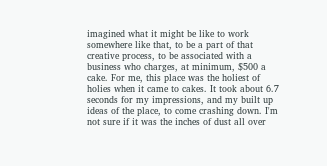imagined what it might be like to work somewhere like that, to be a part of that creative process, to be associated with a business who charges, at minimum, $500 a cake. For me, this place was the holiest of holies when it came to cakes. It took about 6.7 seconds for my impressions, and my built up ideas of the place, to come crashing down. I'm not sure if it was the inches of dust all over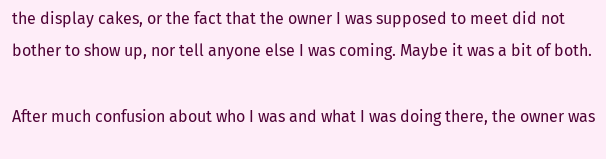the display cakes, or the fact that the owner I was supposed to meet did not bother to show up, nor tell anyone else I was coming. Maybe it was a bit of both.

After much confusion about who I was and what I was doing there, the owner was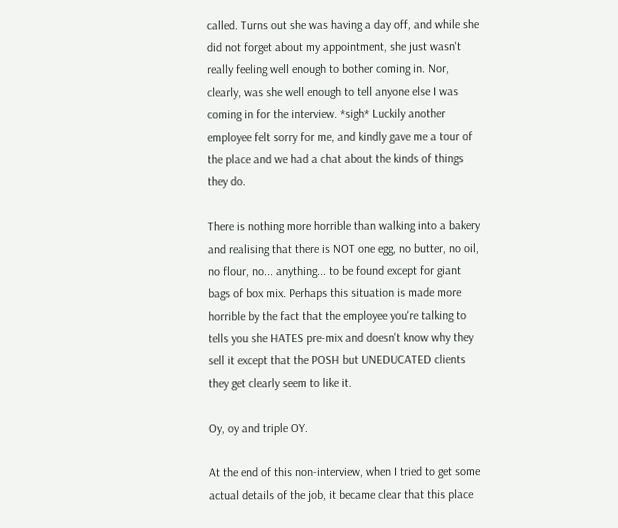called. Turns out she was having a day off, and while she did not forget about my appointment, she just wasn't really feeling well enough to bother coming in. Nor, clearly, was she well enough to tell anyone else I was coming in for the interview. *sigh* Luckily another employee felt sorry for me, and kindly gave me a tour of the place and we had a chat about the kinds of things they do.

There is nothing more horrible than walking into a bakery and realising that there is NOT one egg, no butter, no oil, no flour, no... anything... to be found except for giant bags of box mix. Perhaps this situation is made more horrible by the fact that the employee you're talking to tells you she HATES pre-mix and doesn't know why they sell it except that the POSH but UNEDUCATED clients they get clearly seem to like it.

Oy, oy and triple OY.

At the end of this non-interview, when I tried to get some actual details of the job, it became clear that this place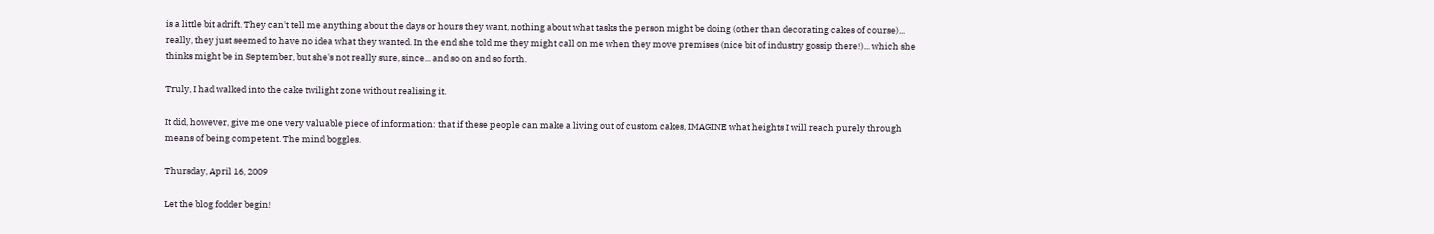is a little bit adrift. They can't tell me anything about the days or hours they want, nothing about what tasks the person might be doing (other than decorating cakes of course)... really, they just seemed to have no idea what they wanted. In the end she told me they might call on me when they move premises (nice bit of industry gossip there!)... which she thinks might be in September, but she's not really sure, since... and so on and so forth.

Truly, I had walked into the cake twilight zone without realising it.

It did, however, give me one very valuable piece of information: that if these people can make a living out of custom cakes, IMAGINE what heights I will reach purely through means of being competent. The mind boggles.

Thursday, April 16, 2009

Let the blog fodder begin!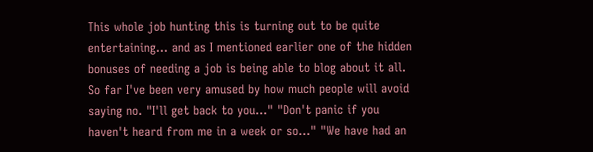This whole job hunting this is turning out to be quite entertaining... and as I mentioned earlier one of the hidden bonuses of needing a job is being able to blog about it all. So far I've been very amused by how much people will avoid saying no. "I'll get back to you..." "Don't panic if you haven't heard from me in a week or so..." "We have had an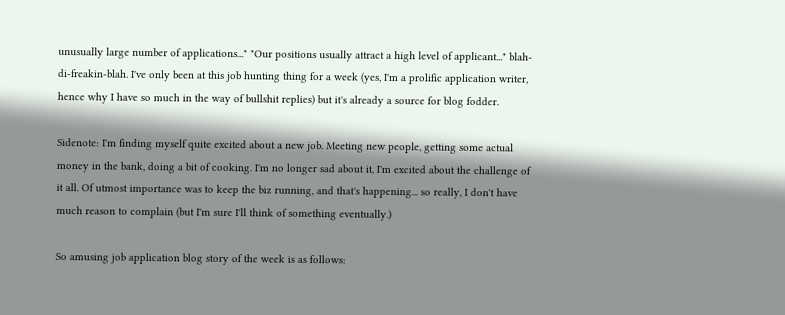unusually large number of applications..." "Our positions usually attract a high level of applicant..." blah-di-freakin-blah. I've only been at this job hunting thing for a week (yes, I'm a prolific application writer, hence why I have so much in the way of bullshit replies) but it's already a source for blog fodder.

Sidenote: I'm finding myself quite excited about a new job. Meeting new people, getting some actual money in the bank, doing a bit of cooking. I'm no longer sad about it, I'm excited about the challenge of it all. Of utmost importance was to keep the biz running, and that's happening... so really, I don't have much reason to complain (but I'm sure I'll think of something eventually.)

So amusing job application blog story of the week is as follows: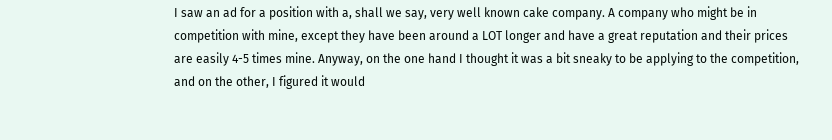I saw an ad for a position with a, shall we say, very well known cake company. A company who might be in competition with mine, except they have been around a LOT longer and have a great reputation and their prices are easily 4-5 times mine. Anyway, on the one hand I thought it was a bit sneaky to be applying to the competition, and on the other, I figured it would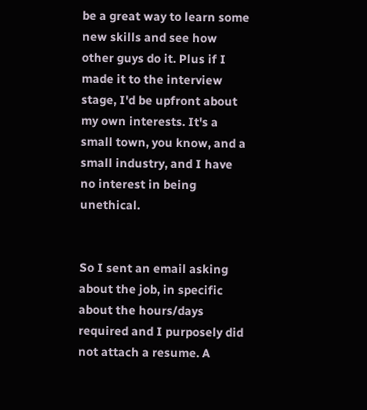be a great way to learn some new skills and see how other guys do it. Plus if I made it to the interview stage, I'd be upfront about my own interests. It's a small town, you know, and a small industry, and I have no interest in being unethical.


So I sent an email asking about the job, in specific about the hours/days required and I purposely did not attach a resume. A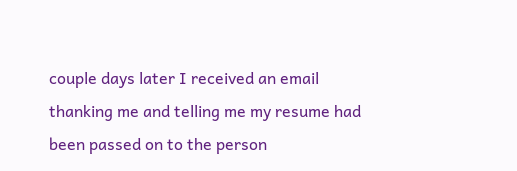couple days later I received an email thanking me and telling me my resume had been passed on to the person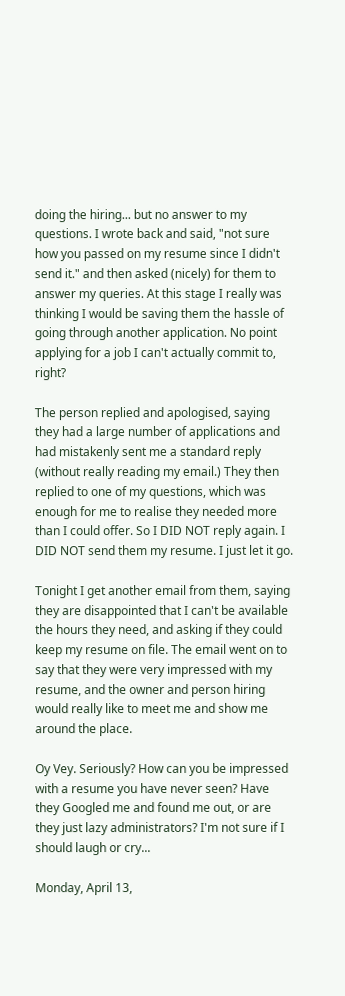doing the hiring... but no answer to my questions. I wrote back and said, "not sure how you passed on my resume since I didn't send it." and then asked (nicely) for them to answer my queries. At this stage I really was thinking I would be saving them the hassle of going through another application. No point applying for a job I can't actually commit to, right?

The person replied and apologised, saying they had a large number of applications and had mistakenly sent me a standard reply (without really reading my email.) They then replied to one of my questions, which was enough for me to realise they needed more than I could offer. So I DID NOT reply again. I DID NOT send them my resume. I just let it go.

Tonight I get another email from them, saying they are disappointed that I can't be available the hours they need, and asking if they could keep my resume on file. The email went on to say that they were very impressed with my resume, and the owner and person hiring would really like to meet me and show me around the place.

Oy Vey. Seriously? How can you be impressed with a resume you have never seen? Have they Googled me and found me out, or are they just lazy administrators? I'm not sure if I should laugh or cry...

Monday, April 13,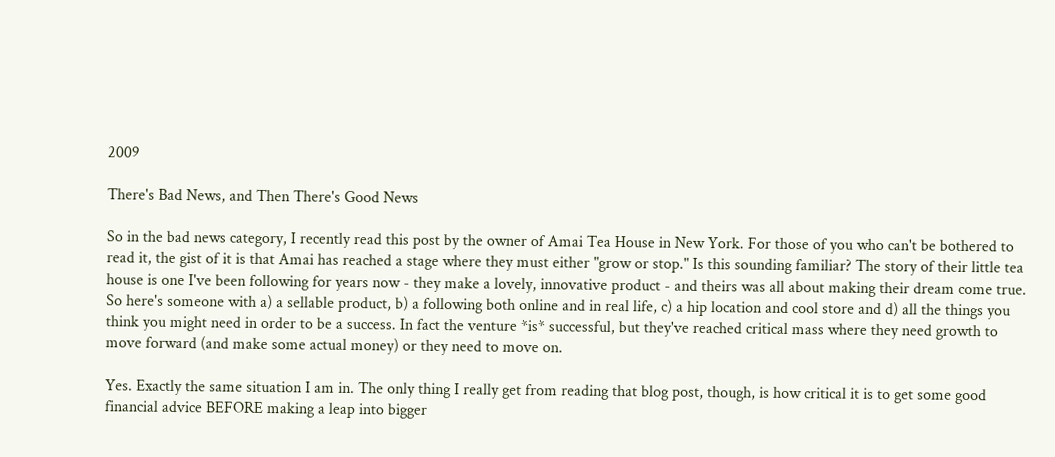2009

There's Bad News, and Then There's Good News

So in the bad news category, I recently read this post by the owner of Amai Tea House in New York. For those of you who can't be bothered to read it, the gist of it is that Amai has reached a stage where they must either "grow or stop." Is this sounding familiar? The story of their little tea house is one I've been following for years now - they make a lovely, innovative product - and theirs was all about making their dream come true. So here's someone with a) a sellable product, b) a following both online and in real life, c) a hip location and cool store and d) all the things you think you might need in order to be a success. In fact the venture *is* successful, but they've reached critical mass where they need growth to move forward (and make some actual money) or they need to move on.

Yes. Exactly the same situation I am in. The only thing I really get from reading that blog post, though, is how critical it is to get some good financial advice BEFORE making a leap into bigger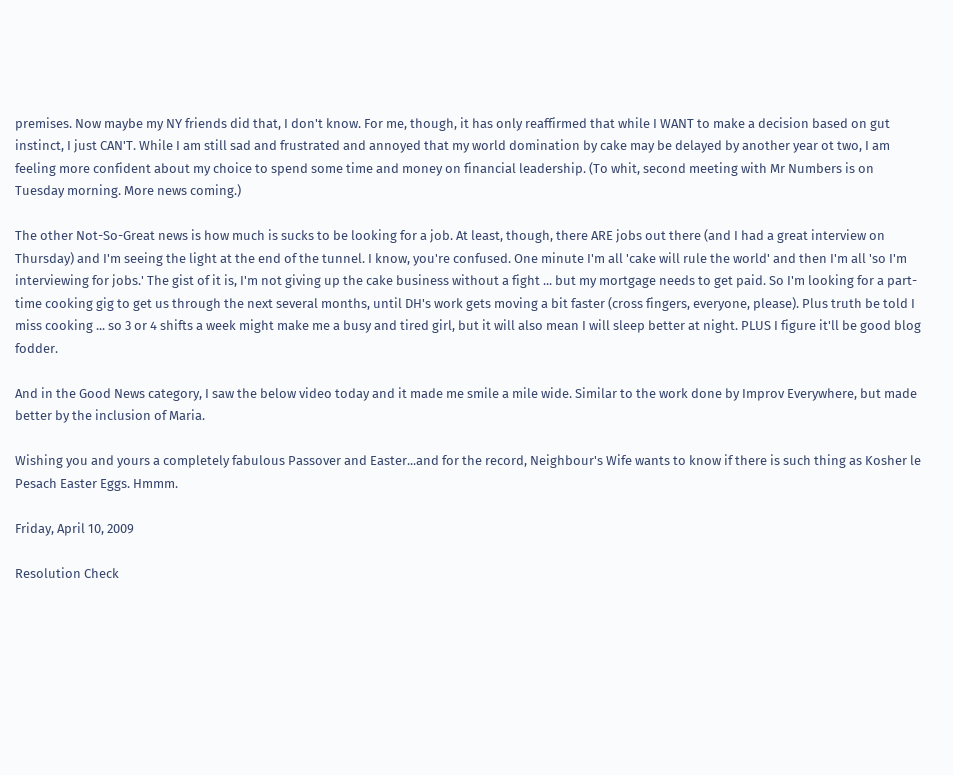premises. Now maybe my NY friends did that, I don't know. For me, though, it has only reaffirmed that while I WANT to make a decision based on gut instinct, I just CAN'T. While I am still sad and frustrated and annoyed that my world domination by cake may be delayed by another year ot two, I am feeling more confident about my choice to spend some time and money on financial leadership. (To whit, second meeting with Mr Numbers is on Tuesday morning. More news coming.)

The other Not-So-Great news is how much is sucks to be looking for a job. At least, though, there ARE jobs out there (and I had a great interview on Thursday) and I'm seeing the light at the end of the tunnel. I know, you're confused. One minute I'm all 'cake will rule the world' and then I'm all 'so I'm interviewing for jobs.' The gist of it is, I'm not giving up the cake business without a fight ... but my mortgage needs to get paid. So I'm looking for a part-time cooking gig to get us through the next several months, until DH's work gets moving a bit faster (cross fingers, everyone, please). Plus truth be told I miss cooking ... so 3 or 4 shifts a week might make me a busy and tired girl, but it will also mean I will sleep better at night. PLUS I figure it'll be good blog fodder.

And in the Good News category, I saw the below video today and it made me smile a mile wide. Similar to the work done by Improv Everywhere, but made better by the inclusion of Maria.

Wishing you and yours a completely fabulous Passover and Easter...and for the record, Neighbour's Wife wants to know if there is such thing as Kosher le Pesach Easter Eggs. Hmmm.

Friday, April 10, 2009

Resolution Check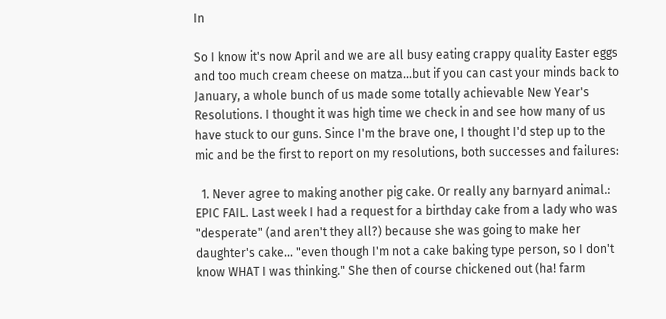In

So I know it's now April and we are all busy eating crappy quality Easter eggs and too much cream cheese on matza...but if you can cast your minds back to January, a whole bunch of us made some totally achievable New Year's Resolutions. I thought it was high time we check in and see how many of us have stuck to our guns. Since I'm the brave one, I thought I'd step up to the mic and be the first to report on my resolutions, both successes and failures:

  1. Never agree to making another pig cake. Or really any barnyard animal.: EPIC FAIL. Last week I had a request for a birthday cake from a lady who was "desperate" (and aren't they all?) because she was going to make her daughter's cake... "even though I'm not a cake baking type person, so I don't know WHAT I was thinking." She then of course chickened out (ha! farm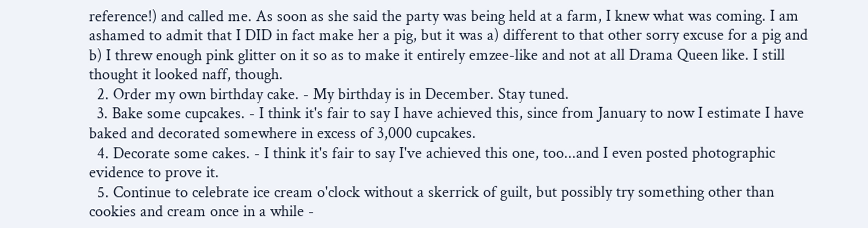reference!) and called me. As soon as she said the party was being held at a farm, I knew what was coming. I am ashamed to admit that I DID in fact make her a pig, but it was a) different to that other sorry excuse for a pig and b) I threw enough pink glitter on it so as to make it entirely emzee-like and not at all Drama Queen like. I still thought it looked naff, though.
  2. Order my own birthday cake. - My birthday is in December. Stay tuned.
  3. Bake some cupcakes. - I think it's fair to say I have achieved this, since from January to now I estimate I have baked and decorated somewhere in excess of 3,000 cupcakes.
  4. Decorate some cakes. - I think it's fair to say I've achieved this one, too...and I even posted photographic evidence to prove it.
  5. Continue to celebrate ice cream o'clock without a skerrick of guilt, but possibly try something other than cookies and cream once in a while -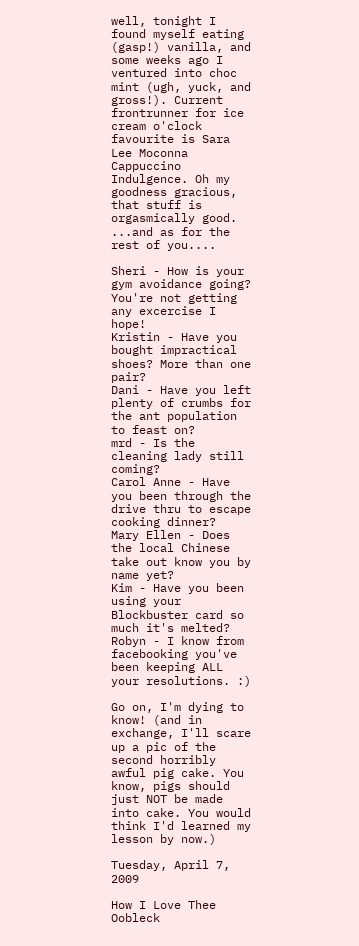well, tonight I found myself eating (gasp!) vanilla, and some weeks ago I ventured into choc mint (ugh, yuck, and gross!). Current frontrunner for ice cream o'clock favourite is Sara Lee Moconna Cappuccino Indulgence. Oh my goodness gracious, that stuff is orgasmically good.
...and as for the rest of you....

Sheri - How is your gym avoidance going? You're not getting any excercise I hope!
Kristin - Have you bought impractical shoes? More than one pair?
Dani - Have you left plenty of crumbs for the ant population to feast on?
mrd - Is the cleaning lady still coming?
Carol Anne - Have you been through the drive thru to escape cooking dinner?
Mary Ellen - Does the local Chinese take out know you by name yet?
Kim - Have you been using your Blockbuster card so much it's melted?
Robyn - I know from facebooking you've been keeping ALL your resolutions. :)

Go on, I'm dying to know! (and in exchange, I'll scare up a pic of the second horribly awful pig cake. You know, pigs should just NOT be made into cake. You would think I'd learned my lesson by now.)

Tuesday, April 7, 2009

How I Love Thee Oobleck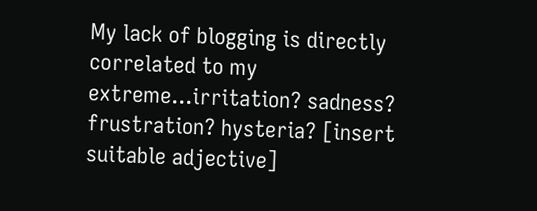My lack of blogging is directly correlated to my extreme...irritation? sadness? frustration? hysteria? [insert suitable adjective]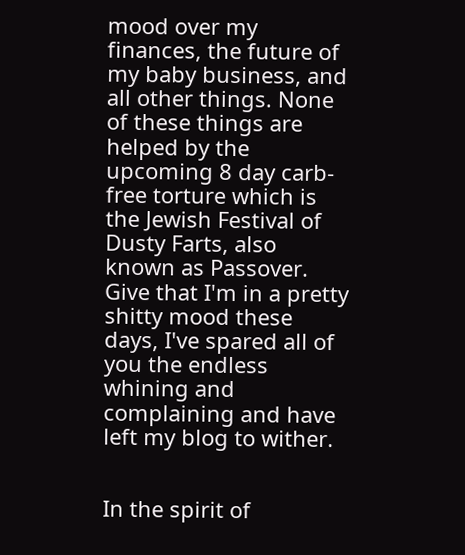mood over my finances, the future of my baby business, and all other things. None of these things are helped by the upcoming 8 day carb-free torture which is the Jewish Festival of Dusty Farts, also known as Passover. Give that I'm in a pretty shitty mood these days, I've spared all of you the endless whining and complaining and have left my blog to wither.


In the spirit of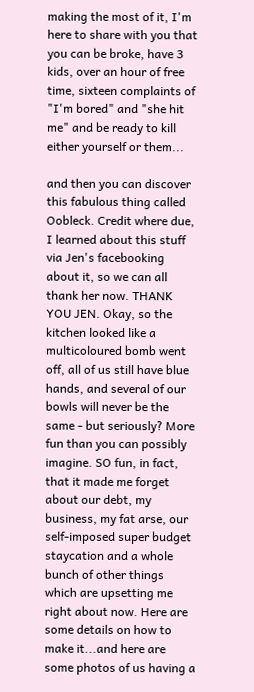making the most of it, I'm here to share with you that you can be broke, have 3 kids, over an hour of free time, sixteen complaints of "I'm bored" and "she hit me" and be ready to kill either yourself or them...

and then you can discover this fabulous thing called Oobleck. Credit where due, I learned about this stuff via Jen's facebooking about it, so we can all thank her now. THANK YOU JEN. Okay, so the kitchen looked like a multicoloured bomb went off, all of us still have blue hands, and several of our bowls will never be the same - but seriously? More fun than you can possibly imagine. SO fun, in fact, that it made me forget about our debt, my business, my fat arse, our self-imposed super budget staycation and a whole bunch of other things which are upsetting me right about now. Here are some details on how to make it...and here are some photos of us having a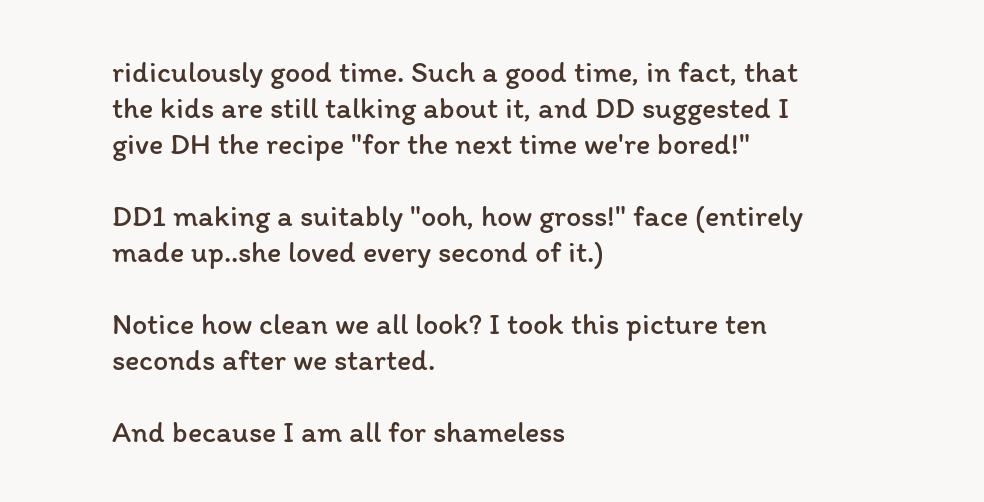ridiculously good time. Such a good time, in fact, that the kids are still talking about it, and DD suggested I give DH the recipe "for the next time we're bored!"

DD1 making a suitably "ooh, how gross!" face (entirely made up..she loved every second of it.)

Notice how clean we all look? I took this picture ten seconds after we started.

And because I am all for shameless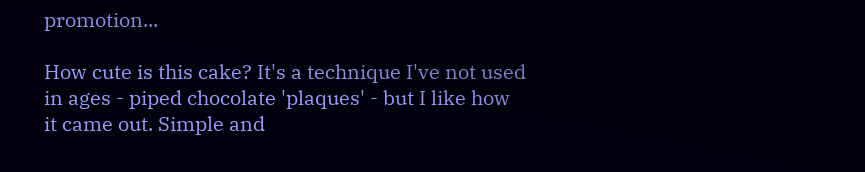promotion...

How cute is this cake? It's a technique I've not used in ages - piped chocolate 'plaques' - but I like how it came out. Simple and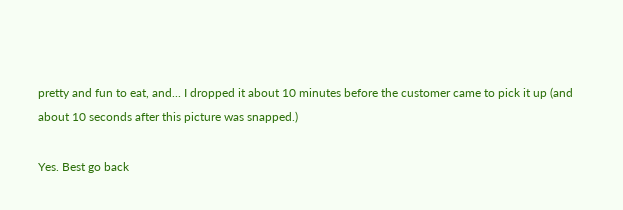pretty and fun to eat, and... I dropped it about 10 minutes before the customer came to pick it up (and about 10 seconds after this picture was snapped.)

Yes. Best go back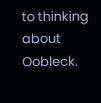to thinking about Oobleck.